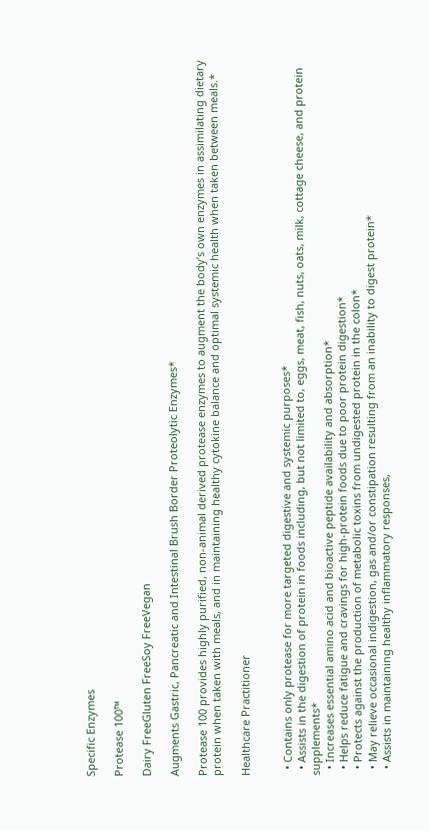Specific Enzymes

Protease 100™

Dairy FreeGluten FreeSoy FreeVegan

Augments Gastric, Pancreatic and Intestinal Brush Border Proteolytic Enzymes*

Protease 100 provides highly purified, non-animal derived protease enzymes to augment the body’s own enzymes in assimilating dietary protein when taken with meals, and in maintaining healthy cytokine balance and optimal systemic health when taken between meals.*

Healthcare Practitioner


  • Contains only protease for more targeted digestive and systemic purposes*
  • Assists in the digestion of protein in foods including, but not limited to, eggs, meat, fish, nuts, oats, milk, cottage cheese, and protein supplements*
  • Increases essential amino acid and bioactive peptide availability and absorption*
  • Helps reduce fatigue and cravings for high-protein foods due to poor protein digestion*
  • Protects against the production of metabolic toxins from undigested protein in the colon*
  • May relieve occasional indigestion, gas and/or constipation resulting from an inability to digest protein*
  • Assists in maintaining healthy inflammatory responses,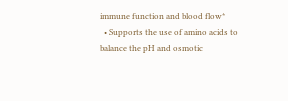immune function and blood flow*
  • Supports the use of amino acids to balance the pH and osmotic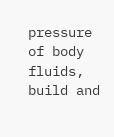pressure of body fluids, build and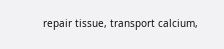repair tissue, transport calcium,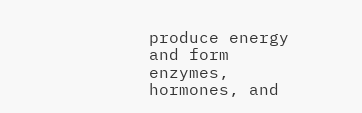produce energy and form enzymes, hormones, and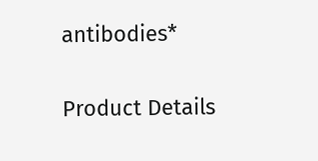antibodies*

Product Details